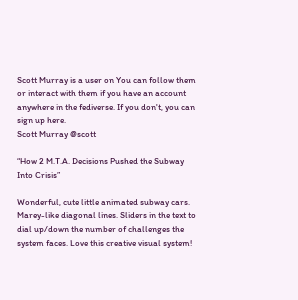Scott Murray is a user on You can follow them or interact with them if you have an account anywhere in the fediverse. If you don't, you can sign up here.
Scott Murray @scott

“How 2 M.T.A. Decisions Pushed the Subway Into Crisis”

Wonderful, cute little animated subway cars. Marey-like diagonal lines. Sliders in the text to dial up/down the number of challenges the system faces. Love this creative visual system!